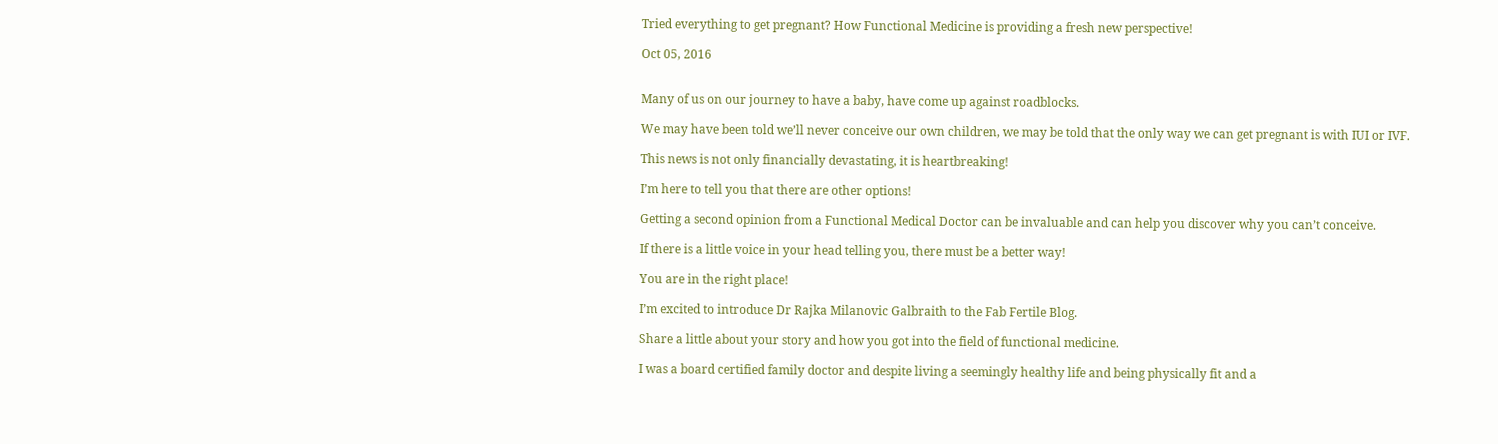Tried everything to get pregnant? How Functional Medicine is providing a fresh new perspective!

Oct 05, 2016


Many of us on our journey to have a baby, have come up against roadblocks.

We may have been told we’ll never conceive our own children, we may be told that the only way we can get pregnant is with IUI or IVF.

This news is not only financially devastating, it is heartbreaking!

I’m here to tell you that there are other options!

Getting a second opinion from a Functional Medical Doctor can be invaluable and can help you discover why you can’t conceive.

If there is a little voice in your head telling you, there must be a better way!

You are in the right place!

I’m excited to introduce Dr Rajka Milanovic Galbraith to the Fab Fertile Blog.

Share a little about your story and how you got into the field of functional medicine.

I was a board certified family doctor and despite living a seemingly healthy life and being physically fit and a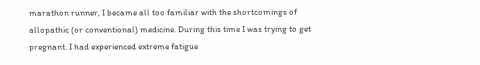marathon runner, I became all too familiar with the shortcomings of allopathic (or conventional) medicine. During this time I was trying to get pregnant. I had experienced extreme fatigue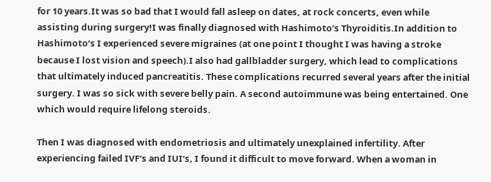for 10 years.It was so bad that I would fall asleep on dates, at rock concerts, even while assisting during surgery!I was finally diagnosed with Hashimoto’s Thyroiditis.In addition to Hashimoto’s I experienced severe migraines (at one point I thought I was having a stroke because I lost vision and speech).I also had gallbladder surgery, which lead to complications that ultimately induced pancreatitis. These complications recurred several years after the initial surgery. I was so sick with severe belly pain. A second autoimmune was being entertained. One which would require lifelong steroids.

Then I was diagnosed with endometriosis and ultimately unexplained infertility. After experiencing failed IVF’s and IUI’s, I found it difficult to move forward. When a woman in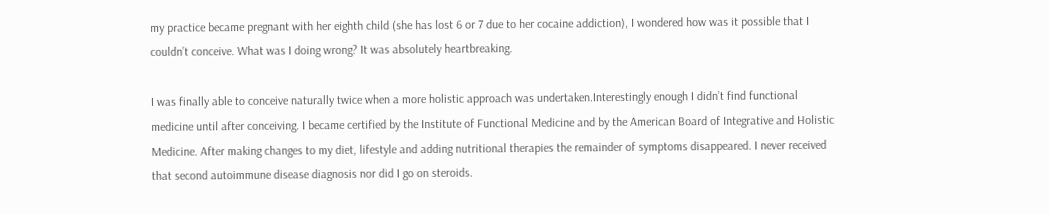my practice became pregnant with her eighth child (she has lost 6 or 7 due to her cocaine addiction), I wondered how was it possible that I couldn’t conceive. What was I doing wrong? It was absolutely heartbreaking.

I was finally able to conceive naturally twice when a more holistic approach was undertaken.Interestingly enough I didn’t find functional medicine until after conceiving. I became certified by the Institute of Functional Medicine and by the American Board of Integrative and Holistic Medicine. After making changes to my diet, lifestyle and adding nutritional therapies the remainder of symptoms disappeared. I never received that second autoimmune disease diagnosis nor did I go on steroids.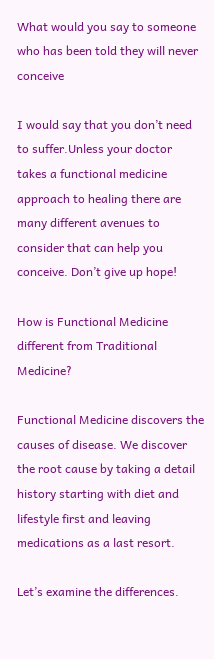What would you say to someone who has been told they will never conceive

I would say that you don’t need to suffer.Unless your doctor takes a functional medicine approach to healing there are many different avenues to consider that can help you conceive. Don’t give up hope!

How is Functional Medicine different from Traditional Medicine?

Functional Medicine discovers the causes of disease. We discover the root cause by taking a detail history starting with diet and lifestyle first and leaving medications as a last resort.

Let’s examine the differences.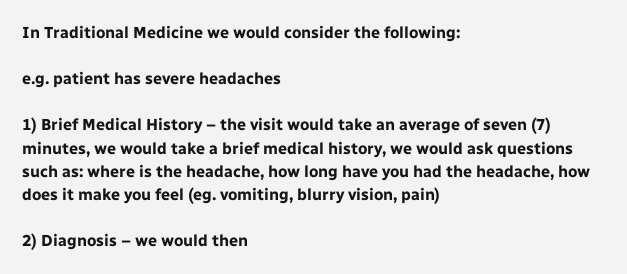In Traditional Medicine we would consider the following:

e.g. patient has severe headaches

1) Brief Medical History – the visit would take an average of seven (7) minutes, we would take a brief medical history, we would ask questions such as: where is the headache, how long have you had the headache, how does it make you feel (eg. vomiting, blurry vision, pain)

2) Diagnosis – we would then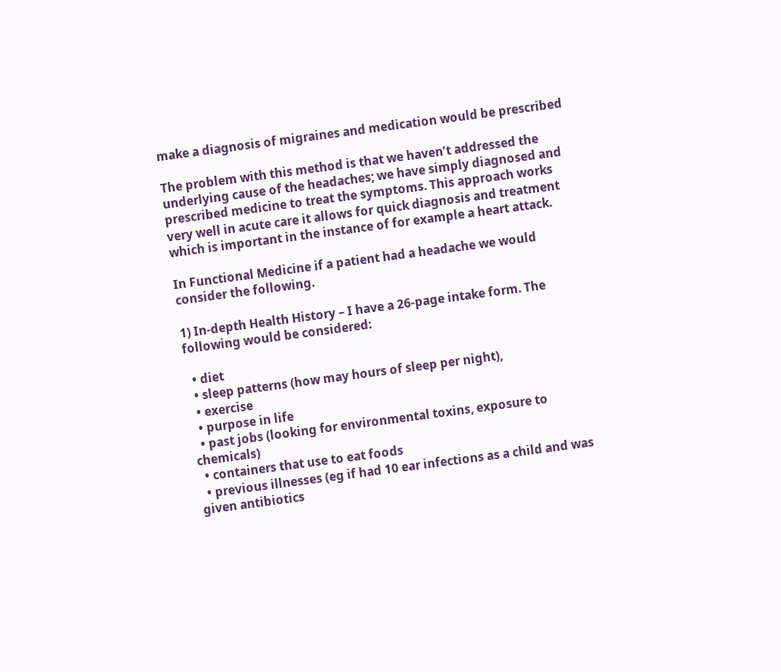make a diagnosis of migraines and medication would be prescribed

The problem with this method is that we haven’t addressed the underlying cause of the headaches; we have simply diagnosed and prescribed medicine to treat the symptoms. This approach works very well in acute care it allows for quick diagnosis and treatment which is important in the instance of for example a heart attack.

In Functional Medicine if a patient had a headache we would consider the following.

1) In-depth Health History – I have a 26-page intake form. The following would be considered:

  • diet
  • sleep patterns (how may hours of sleep per night),
  • exercise
  • purpose in life
  • past jobs (looking for environmental toxins, exposure to chemicals)
  • containers that use to eat foods
  • previous illnesses (eg if had 10 ear infections as a child and was given antibiotics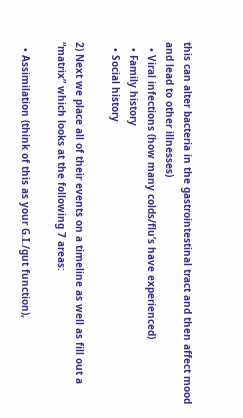this can alter bacteria in the gastrointestinal tract and then affect mood and lead to other illnesses)
  • Viral infections (how many colds/flu’s have experienced)
  • Family history
  • Social history

2) Next we place all of their events on a timeline as well as fill out a “matrix” which looks at the following 7 areas:

  • Assimilation (think of this as your G.I./gut function),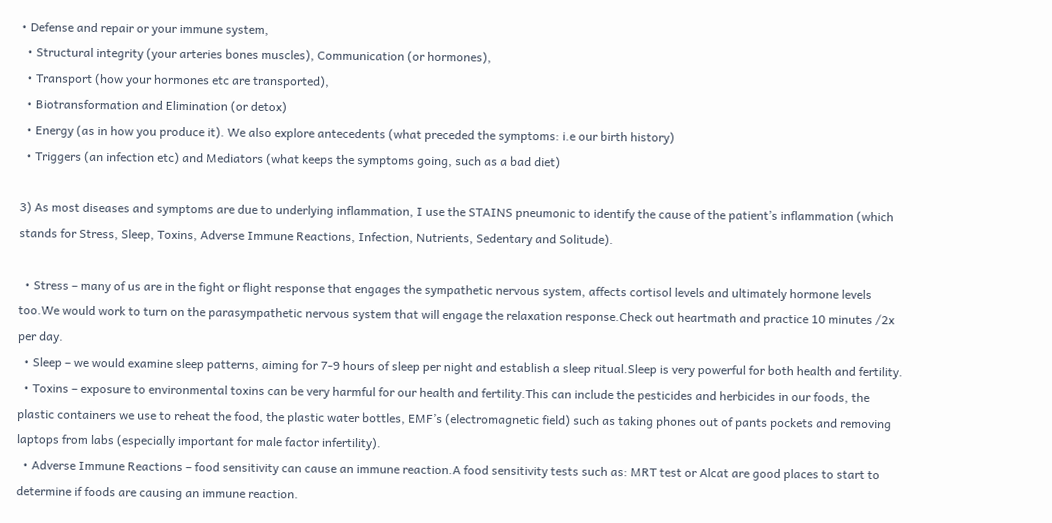• Defense and repair or your immune system,
  • Structural integrity (your arteries bones muscles), Communication (or hormones),
  • Transport (how your hormones etc are transported),
  • Biotransformation and Elimination (or detox)
  • Energy (as in how you produce it). We also explore antecedents (what preceded the symptoms: i.e our birth history)
  • Triggers (an infection etc) and Mediators (what keeps the symptoms going, such as a bad diet)

3) As most diseases and symptoms are due to underlying inflammation, I use the STAINS pneumonic to identify the cause of the patient’s inflammation (which stands for Stress, Sleep, Toxins, Adverse Immune Reactions, Infection, Nutrients, Sedentary and Solitude).

  • Stress – many of us are in the fight or flight response that engages the sympathetic nervous system, affects cortisol levels and ultimately hormone levels too.We would work to turn on the parasympathetic nervous system that will engage the relaxation response.Check out heartmath and practice 10 minutes /2x per day.
  • Sleep – we would examine sleep patterns, aiming for 7-9 hours of sleep per night and establish a sleep ritual.Sleep is very powerful for both health and fertility.
  • Toxins – exposure to environmental toxins can be very harmful for our health and fertility.This can include the pesticides and herbicides in our foods, the plastic containers we use to reheat the food, the plastic water bottles, EMF’s (electromagnetic field) such as taking phones out of pants pockets and removing laptops from labs (especially important for male factor infertility).
  • Adverse Immune Reactions – food sensitivity can cause an immune reaction.A food sensitivity tests such as: MRT test or Alcat are good places to start to determine if foods are causing an immune reaction.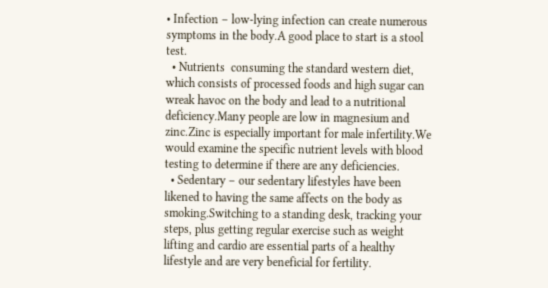• Infection – low-lying infection can create numerous symptoms in the body.A good place to start is a stool test.
  • Nutrients  consuming the standard western diet, which consists of processed foods and high sugar can wreak havoc on the body and lead to a nutritional deficiency.Many people are low in magnesium and zinc.Zinc is especially important for male infertility.We would examine the specific nutrient levels with blood testing to determine if there are any deficiencies.
  • Sedentary – our sedentary lifestyles have been likened to having the same affects on the body as smoking.Switching to a standing desk, tracking your steps, plus getting regular exercise such as weight lifting and cardio are essential parts of a healthy lifestyle and are very beneficial for fertility.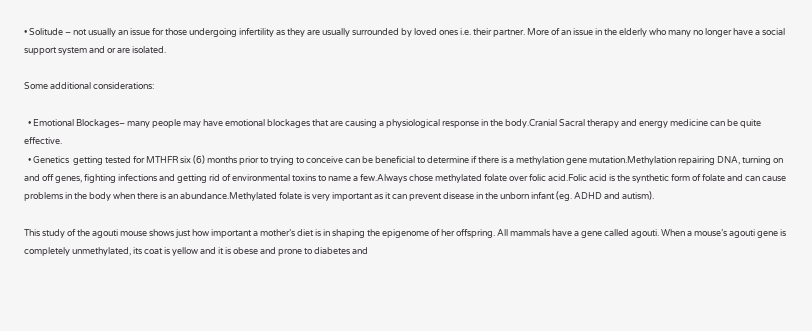• Solitude – not usually an issue for those undergoing infertility as they are usually surrounded by loved ones i.e. their partner. More of an issue in the elderly who many no longer have a social support system and or are isolated.

Some additional considerations:

  • Emotional Blockages– many people may have emotional blockages that are causing a physiological response in the body.Cranial Sacral therapy and energy medicine can be quite effective.
  • Genetics  getting tested for MTHFR six (6) months prior to trying to conceive can be beneficial to determine if there is a methylation gene mutation.Methylation repairing DNA, turning on and off genes, fighting infections and getting rid of environmental toxins to name a few.Always chose methylated folate over folic acid.Folic acid is the synthetic form of folate and can cause problems in the body when there is an abundance.Methylated folate is very important as it can prevent disease in the unborn infant (eg. ADHD and autism).

This study of the agouti mouse shows just how important a mother’s diet is in shaping the epigenome of her offspring. All mammals have a gene called agouti. When a mouse’s agouti gene is completely unmethylated, its coat is yellow and it is obese and prone to diabetes and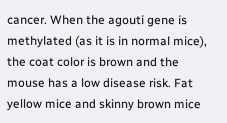cancer. When the agouti gene is methylated (as it is in normal mice), the coat color is brown and the mouse has a low disease risk. Fat yellow mice and skinny brown mice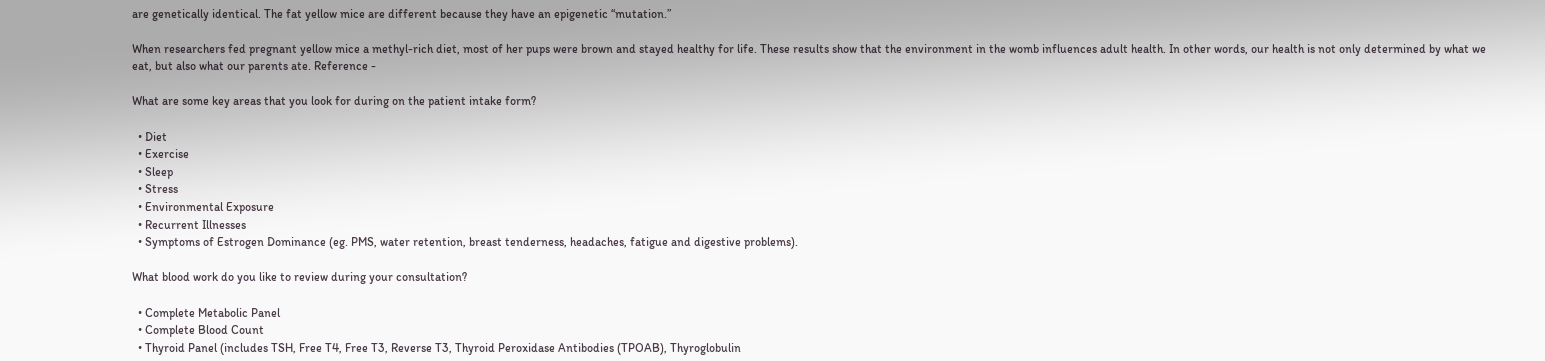are genetically identical. The fat yellow mice are different because they have an epigenetic “mutation.”

When researchers fed pregnant yellow mice a methyl-rich diet, most of her pups were brown and stayed healthy for life. These results show that the environment in the womb influences adult health. In other words, our health is not only determined by what we eat, but also what our parents ate. Reference -

What are some key areas that you look for during on the patient intake form?

  • Diet
  • Exercise
  • Sleep
  • Stress
  • Environmental Exposure
  • Recurrent Illnesses
  • Symptoms of Estrogen Dominance (eg. PMS, water retention, breast tenderness, headaches, fatigue and digestive problems).

What blood work do you like to review during your consultation?

  • Complete Metabolic Panel
  • Complete Blood Count
  • Thyroid Panel (includes TSH, Free T4, Free T3, Reverse T3, Thyroid Peroxidase Antibodies (TPOAB), Thyroglobulin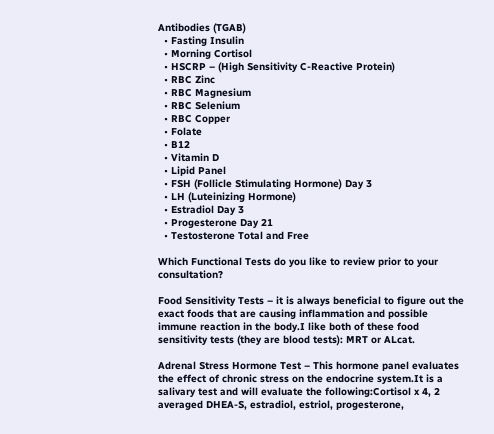Antibodies (TGAB)
  • Fasting Insulin
  • Morning Cortisol
  • HSCRP – (High Sensitivity C-Reactive Protein)
  • RBC Zinc
  • RBC Magnesium
  • RBC Selenium
  • RBC Copper
  • Folate
  • B12
  • Vitamin D
  • Lipid Panel
  • FSH (Follicle Stimulating Hormone) Day 3
  • LH (Luteinizing Hormone)
  • Estradiol Day 3
  • Progesterone Day 21
  • Testosterone Total and Free

Which Functional Tests do you like to review prior to your consultation?

Food Sensitivity Tests – it is always beneficial to figure out the exact foods that are causing inflammation and possible immune reaction in the body.I like both of these food sensitivity tests (they are blood tests): MRT or ALcat.

Adrenal Stress Hormone Test – This hormone panel evaluates the effect of chronic stress on the endocrine system.It is a salivary test and will evaluate the following:Cortisol x 4, 2 averaged DHEA-S, estradiol, estriol, progesterone,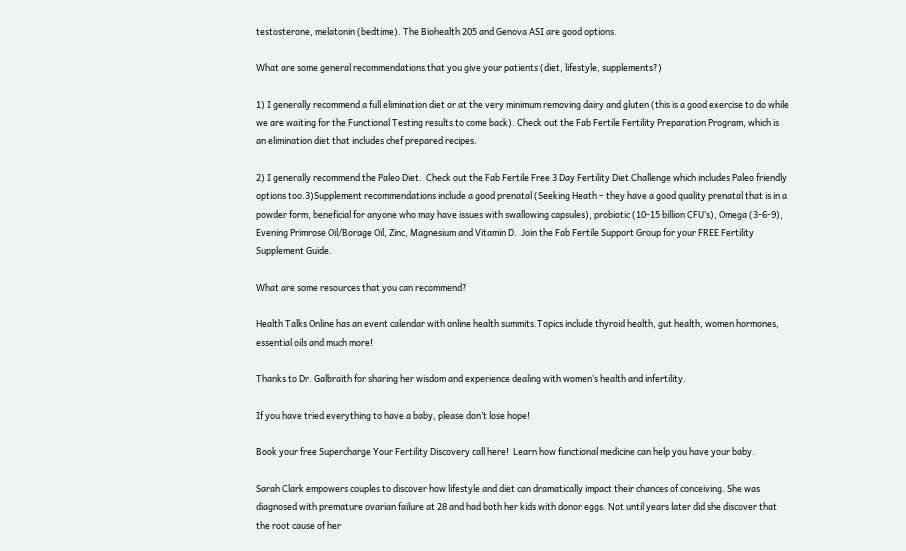testosterone, melatonin (bedtime). The Biohealth 205 and Genova ASI are good options.

What are some general recommendations that you give your patients (diet, lifestyle, supplements?)

1) I generally recommend a full elimination diet or at the very minimum removing dairy and gluten (this is a good exercise to do while we are waiting for the Functional Testing results to come back). Check out the Fab Fertile Fertility Preparation Program, which is an elimination diet that includes chef prepared recipes.

2) I generally recommend the Paleo Diet.  Check out the Fab Fertile Free 3 Day Fertility Diet Challenge which includes Paleo friendly options too.3)Supplement recommendations include a good prenatal (Seeking Heath – they have a good quality prenatal that is in a powder form, beneficial for anyone who may have issues with swallowing capsules), probiotic (10-15 billion CFU’s), Omega (3-6-9), Evening Primrose Oil/Borage Oil, Zinc, Magnesium and Vitamin D.  Join the Fab Fertile Support Group for your FREE Fertility Supplement Guide.

What are some resources that you can recommend?

Health Talks Online has an event calendar with online health summits.Topics include thyroid health, gut health, women hormones, essential oils and much more!

Thanks to Dr. Galbraith for sharing her wisdom and experience dealing with women’s health and infertility.

If you have tried everything to have a baby, please don’t lose hope!

Book your free Supercharge Your Fertility Discovery call here!  Learn how functional medicine can help you have your baby.

Sarah Clark empowers couples to discover how lifestyle and diet can dramatically impact their chances of conceiving. She was diagnosed with premature ovarian failure at 28 and had both her kids with donor eggs. Not until years later did she discover that the root cause of her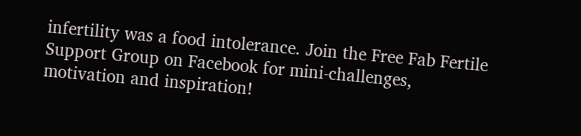infertility was a food intolerance. Join the Free Fab Fertile Support Group on Facebook for mini-challenges, motivation and inspiration!